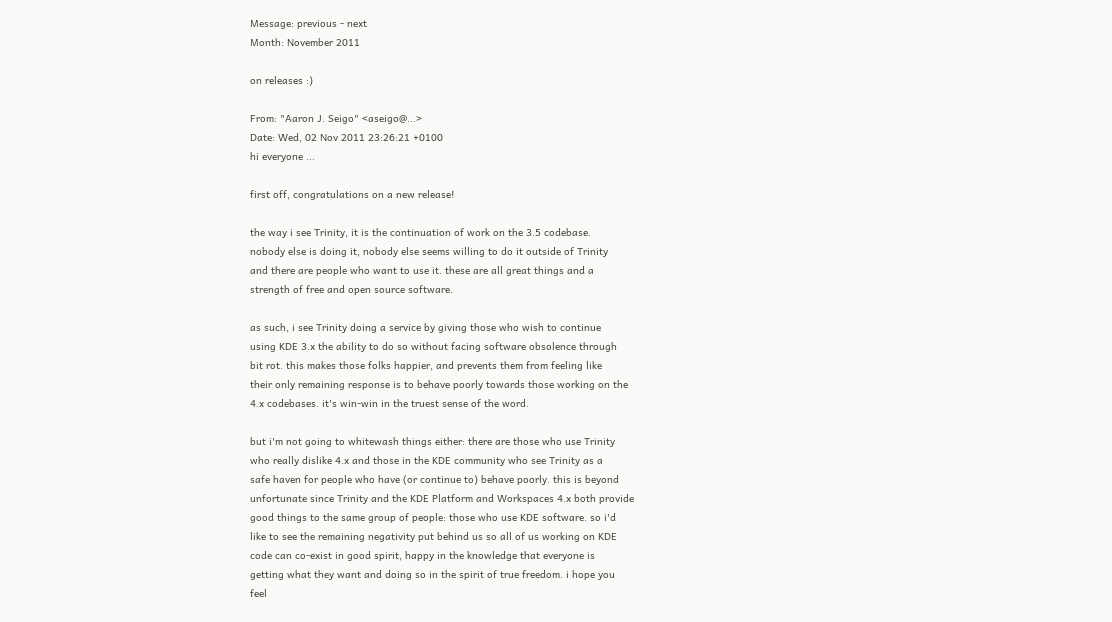Message: previous - next
Month: November 2011

on releases :)

From: "Aaron J. Seigo" <aseigo@...>
Date: Wed, 02 Nov 2011 23:26:21 +0100
hi everyone ...

first off, congratulations on a new release!

the way i see Trinity, it is the continuation of work on the 3.5 codebase.
nobody else is doing it, nobody else seems willing to do it outside of Trinity
and there are people who want to use it. these are all great things and a
strength of free and open source software.

as such, i see Trinity doing a service by giving those who wish to continue
using KDE 3.x the ability to do so without facing software obsolence through
bit rot. this makes those folks happier, and prevents them from feeling like
their only remaining response is to behave poorly towards those working on the
4.x codebases. it's win-win in the truest sense of the word.

but i'm not going to whitewash things either: there are those who use Trinity
who really dislike 4.x and those in the KDE community who see Trinity as a
safe haven for people who have (or continue to) behave poorly. this is beyond
unfortunate since Trinity and the KDE Platform and Workspaces 4.x both provide
good things to the same group of people: those who use KDE software. so i'd
like to see the remaining negativity put behind us so all of us working on KDE
code can co-exist in good spirit, happy in the knowledge that everyone is
getting what they want and doing so in the spirit of true freedom. i hope you
feel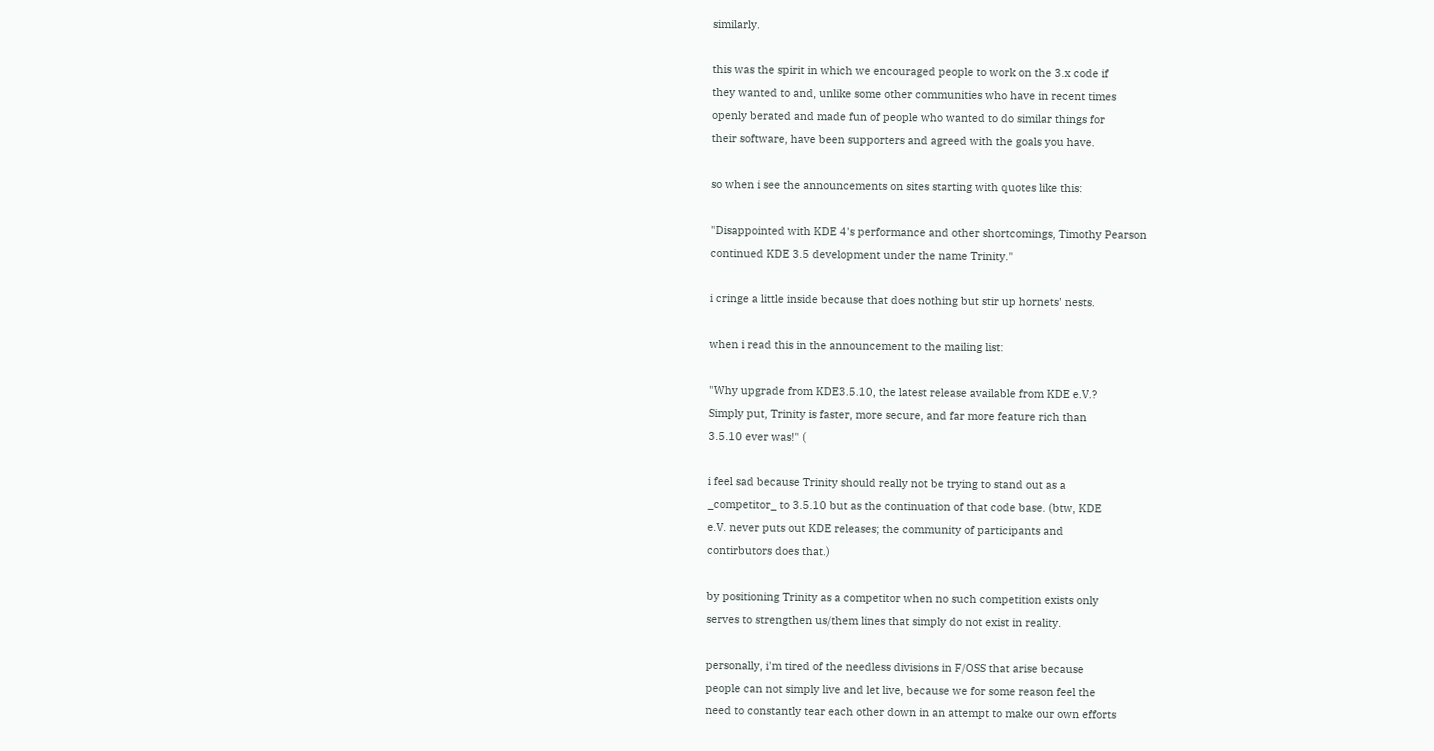similarly.

this was the spirit in which we encouraged people to work on the 3.x code if
they wanted to and, unlike some other communities who have in recent times
openly berated and made fun of people who wanted to do similar things for
their software, have been supporters and agreed with the goals you have.

so when i see the announcements on sites starting with quotes like this:

"Disappointed with KDE 4's performance and other shortcomings, Timothy Pearson
continued KDE 3.5 development under the name Trinity."

i cringe a little inside because that does nothing but stir up hornets' nests.

when i read this in the announcement to the mailing list:

"Why upgrade from KDE3.5.10, the latest release available from KDE e.V.?
Simply put, Trinity is faster, more secure, and far more feature rich than
3.5.10 ever was!" (

i feel sad because Trinity should really not be trying to stand out as a
_competitor_ to 3.5.10 but as the continuation of that code base. (btw, KDE
e.V. never puts out KDE releases; the community of participants and
contirbutors does that.)

by positioning Trinity as a competitor when no such competition exists only
serves to strengthen us/them lines that simply do not exist in reality.

personally, i'm tired of the needless divisions in F/OSS that arise because
people can not simply live and let live, because we for some reason feel the
need to constantly tear each other down in an attempt to make our own efforts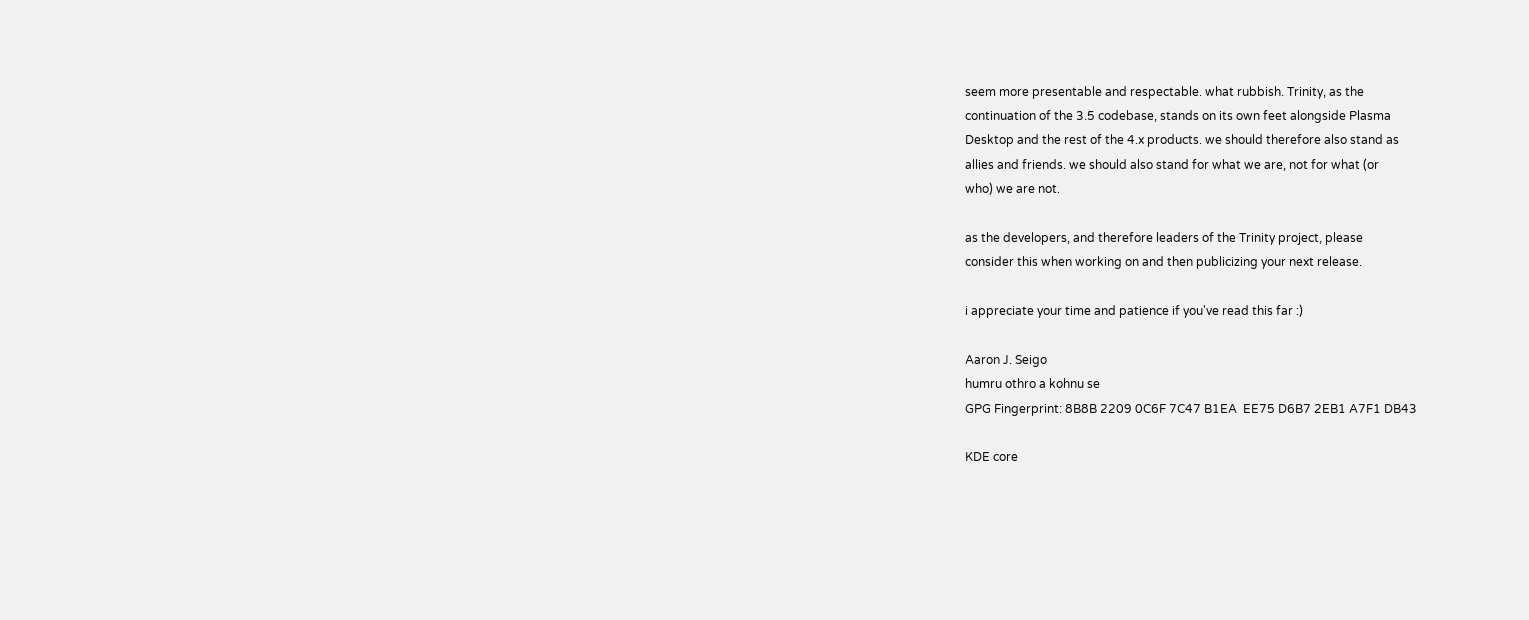seem more presentable and respectable. what rubbish. Trinity, as the
continuation of the 3.5 codebase, stands on its own feet alongside Plasma
Desktop and the rest of the 4.x products. we should therefore also stand as
allies and friends. we should also stand for what we are, not for what (or
who) we are not.

as the developers, and therefore leaders of the Trinity project, please
consider this when working on and then publicizing your next release.

i appreciate your time and patience if you've read this far :)

Aaron J. Seigo
humru othro a kohnu se
GPG Fingerprint: 8B8B 2209 0C6F 7C47 B1EA  EE75 D6B7 2EB1 A7F1 DB43

KDE core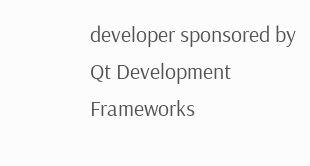developer sponsored by Qt Development Frameworks